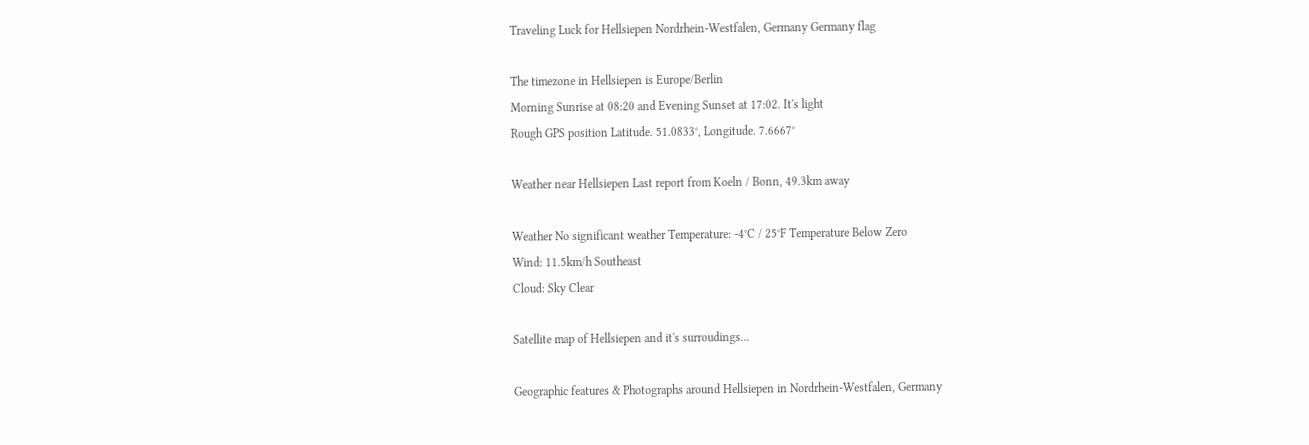Traveling Luck for Hellsiepen Nordrhein-Westfalen, Germany Germany flag

The timezone in Hellsiepen is Europe/Berlin
Morning Sunrise at 08:20 and Evening Sunset at 17:02. It's light
Rough GPS position Latitude. 51.0833°, Longitude. 7.6667°

Weather near Hellsiepen Last report from Koeln / Bonn, 49.3km away

Weather No significant weather Temperature: -4°C / 25°F Temperature Below Zero
Wind: 11.5km/h Southeast
Cloud: Sky Clear

Satellite map of Hellsiepen and it's surroudings...

Geographic features & Photographs around Hellsiepen in Nordrhein-Westfalen, Germany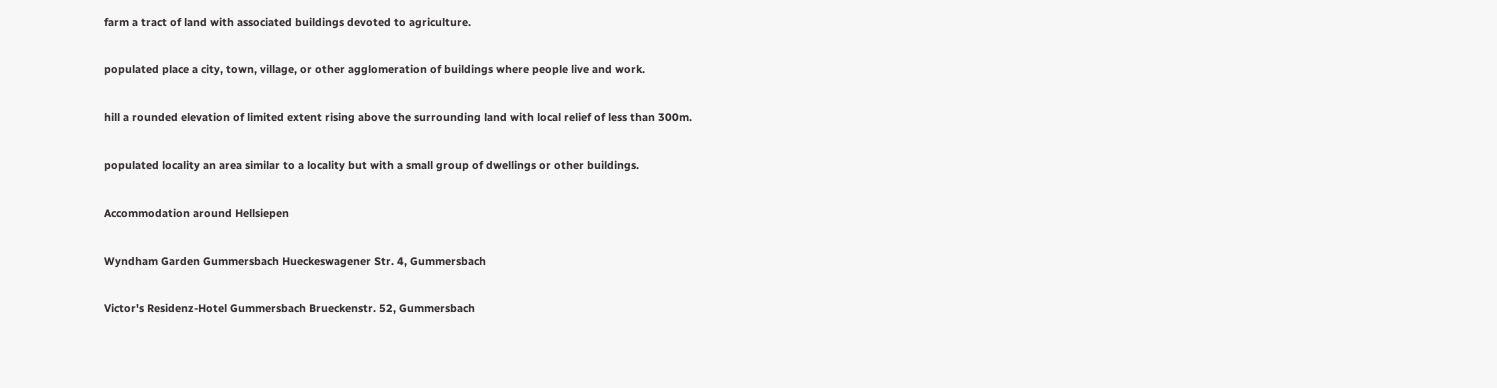farm a tract of land with associated buildings devoted to agriculture.

populated place a city, town, village, or other agglomeration of buildings where people live and work.

hill a rounded elevation of limited extent rising above the surrounding land with local relief of less than 300m.

populated locality an area similar to a locality but with a small group of dwellings or other buildings.

Accommodation around Hellsiepen

Wyndham Garden Gummersbach Hueckeswagener Str. 4, Gummersbach

Victor's Residenz-Hotel Gummersbach Brueckenstr. 52, Gummersbach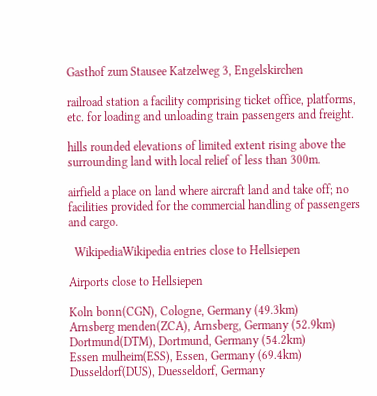Gasthof zum Stausee Katzelweg 3, Engelskirchen

railroad station a facility comprising ticket office, platforms, etc. for loading and unloading train passengers and freight.

hills rounded elevations of limited extent rising above the surrounding land with local relief of less than 300m.

airfield a place on land where aircraft land and take off; no facilities provided for the commercial handling of passengers and cargo.

  WikipediaWikipedia entries close to Hellsiepen

Airports close to Hellsiepen

Koln bonn(CGN), Cologne, Germany (49.3km)
Arnsberg menden(ZCA), Arnsberg, Germany (52.9km)
Dortmund(DTM), Dortmund, Germany (54.2km)
Essen mulheim(ESS), Essen, Germany (69.4km)
Dusseldorf(DUS), Duesseldorf, Germany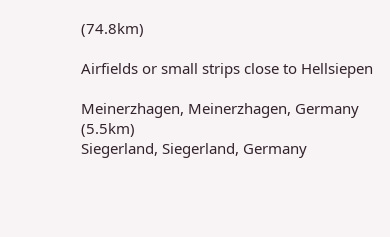(74.8km)

Airfields or small strips close to Hellsiepen

Meinerzhagen, Meinerzhagen, Germany (5.5km)
Siegerland, Siegerland, Germany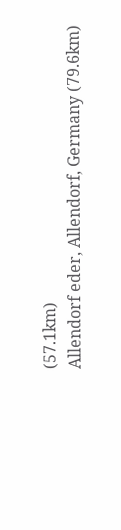(57.1km)
Allendorf eder, Allendorf, Germany (79.6km)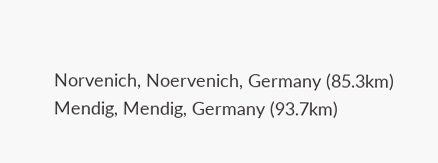Norvenich, Noervenich, Germany (85.3km)
Mendig, Mendig, Germany (93.7km)